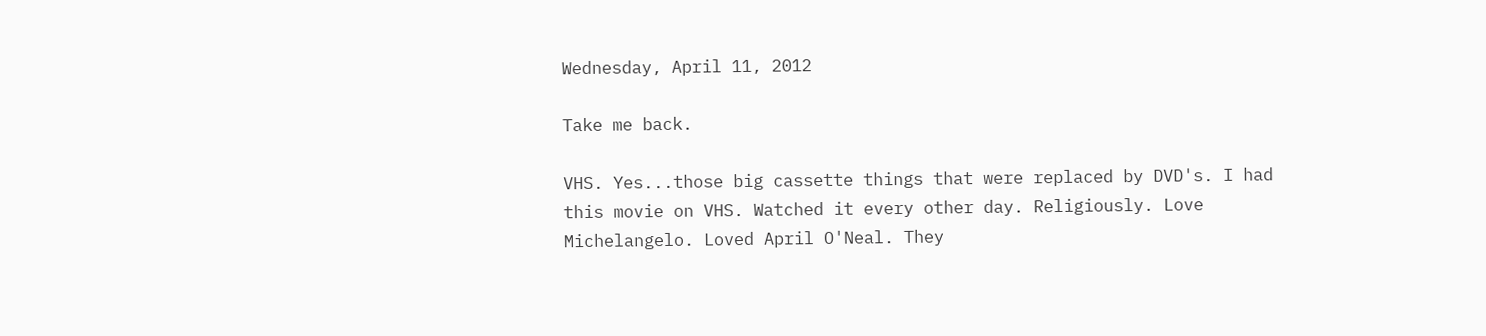Wednesday, April 11, 2012

Take me back.

VHS. Yes...those big cassette things that were replaced by DVD's. I had this movie on VHS. Watched it every other day. Religiously. Love Michelangelo. Loved April O'Neal. They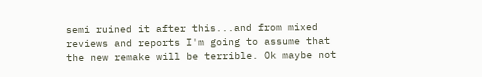semi ruined it after this...and from mixed reviews and reports I'm going to assume that the new remake will be terrible. Ok maybe not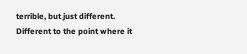terrible, but just different. Different to the point where it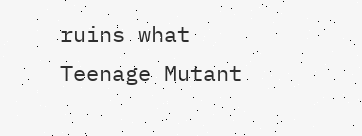ruins what Teenage Mutant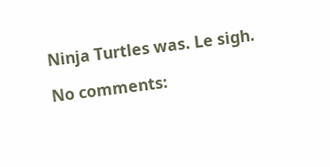Ninja Turtles was. Le sigh.

No comments: